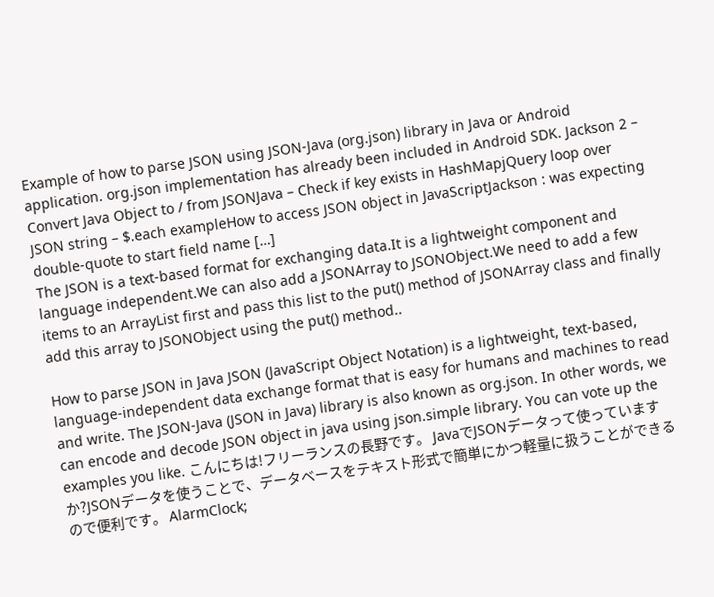Example of how to parse JSON using JSON-Java (org.json) library in Java or Android application. org.json implementation has already been included in Android SDK. Jackson 2 – Convert Java Object to / from JSONJava – Check if key exists in HashMapjQuery loop over JSON string – $.each exampleHow to access JSON object in JavaScriptJackson : was expecting double-quote to start field name […]
The JSON is a text-based format for exchanging data.It is a lightweight component and language independent.We can also add a JSONArray to JSONObject.We need to add a few items to an ArrayList first and pass this list to the put() method of JSONArray class and finally add this array to JSONObject using the put() method..

How to parse JSON in Java JSON (JavaScript Object Notation) is a lightweight, text-based, language-independent data exchange format that is easy for humans and machines to read and write. The JSON-Java (JSON in Java) library is also known as org.json. In other words, we can encode and decode JSON object in java using json.simple library. You can vote up the examples you like. こんにちは!フリーランスの長野です。 JavaでJSONデータって使っていますか?JSONデータを使うことで、データベースをテキスト形式で簡単にかつ軽量に扱うことができるので便利です。 AlarmClock;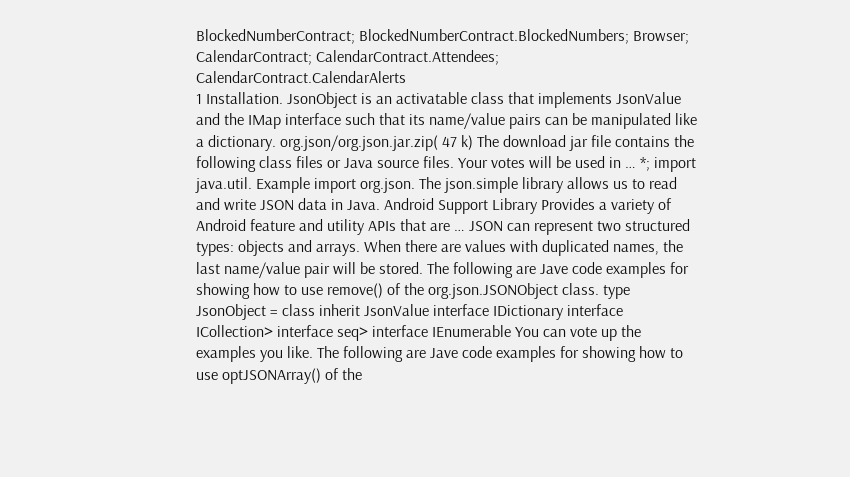BlockedNumberContract; BlockedNumberContract.BlockedNumbers; Browser; CalendarContract; CalendarContract.Attendees; CalendarContract.CalendarAlerts
1 Installation. JsonObject is an activatable class that implements JsonValue and the IMap interface such that its name/value pairs can be manipulated like a dictionary. org.json/org.json.jar.zip( 47 k) The download jar file contains the following class files or Java source files. Your votes will be used in … *; import java.util. Example import org.json. The json.simple library allows us to read and write JSON data in Java. Android Support Library Provides a variety of Android feature and utility APIs that are … JSON can represent two structured types: objects and arrays. When there are values with duplicated names, the last name/value pair will be stored. The following are Jave code examples for showing how to use remove() of the org.json.JSONObject class. type JsonObject = class inherit JsonValue interface IDictionary interface ICollection> interface seq> interface IEnumerable You can vote up the examples you like. The following are Jave code examples for showing how to use optJSONArray() of the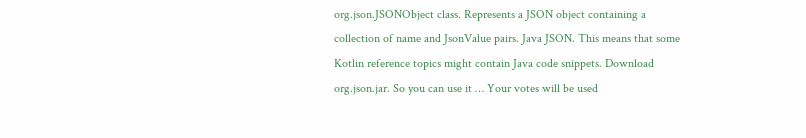org.json.JSONObject class. Represents a JSON object containing a collection of name and JsonValue pairs. Java JSON. This means that some Kotlin reference topics might contain Java code snippets. Download org.json.jar. So you can use it … Your votes will be used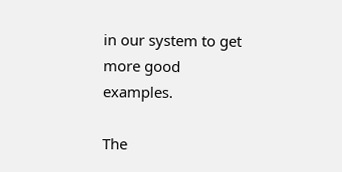in our system to get more good examples.

The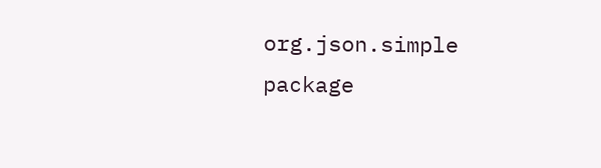org.json.simple package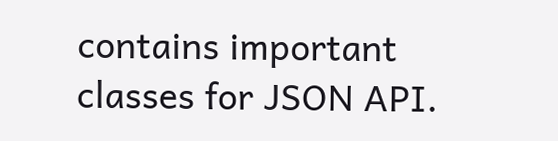contains important classes for JSON API.